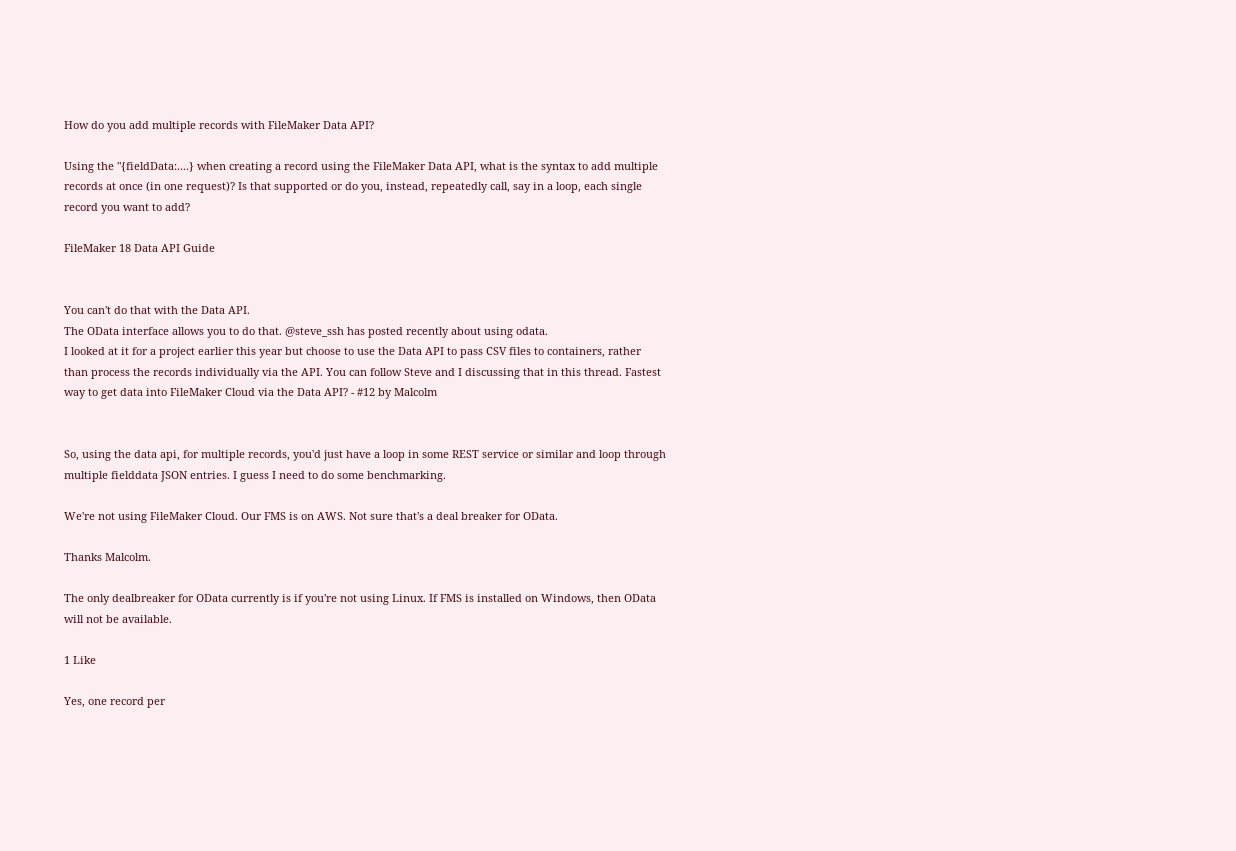How do you add multiple records with FileMaker Data API?

Using the "{fieldData:....} when creating a record using the FileMaker Data API, what is the syntax to add multiple records at once (in one request)? Is that supported or do you, instead, repeatedly call, say in a loop, each single record you want to add?

FileMaker 18 Data API Guide


You can't do that with the Data API.
The OData interface allows you to do that. @steve_ssh has posted recently about using odata.
I looked at it for a project earlier this year but choose to use the Data API to pass CSV files to containers, rather than process the records individually via the API. You can follow Steve and I discussing that in this thread. Fastest way to get data into FileMaker Cloud via the Data API? - #12 by Malcolm


So, using the data api, for multiple records, you'd just have a loop in some REST service or similar and loop through multiple fielddata JSON entries. I guess I need to do some benchmarking.

We're not using FileMaker Cloud. Our FMS is on AWS. Not sure that's a deal breaker for OData.

Thanks Malcolm.

The only dealbreaker for OData currently is if you're not using Linux. If FMS is installed on Windows, then OData will not be available.

1 Like

Yes, one record per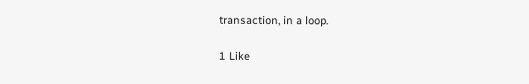transaction, in a loop.

1 Like